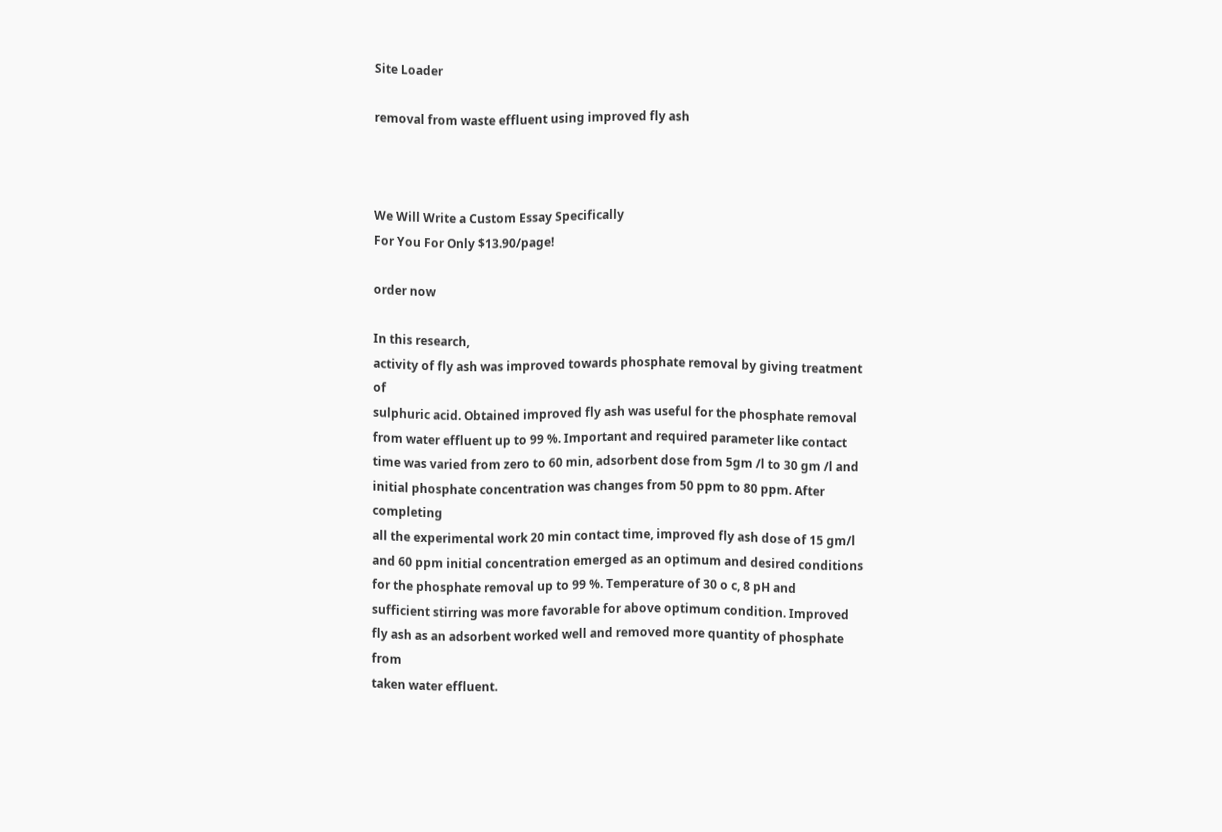Site Loader

removal from waste effluent using improved fly ash



We Will Write a Custom Essay Specifically
For You For Only $13.90/page!

order now

In this research,
activity of fly ash was improved towards phosphate removal by giving treatment of
sulphuric acid. Obtained improved fly ash was useful for the phosphate removal
from water effluent up to 99 %. Important and required parameter like contact
time was varied from zero to 60 min, adsorbent dose from 5gm /l to 30 gm /l and
initial phosphate concentration was changes from 50 ppm to 80 ppm. After completing
all the experimental work 20 min contact time, improved fly ash dose of 15 gm/l
and 60 ppm initial concentration emerged as an optimum and desired conditions
for the phosphate removal up to 99 %. Temperature of 30 o c, 8 pH and
sufficient stirring was more favorable for above optimum condition. Improved
fly ash as an adsorbent worked well and removed more quantity of phosphate from
taken water effluent.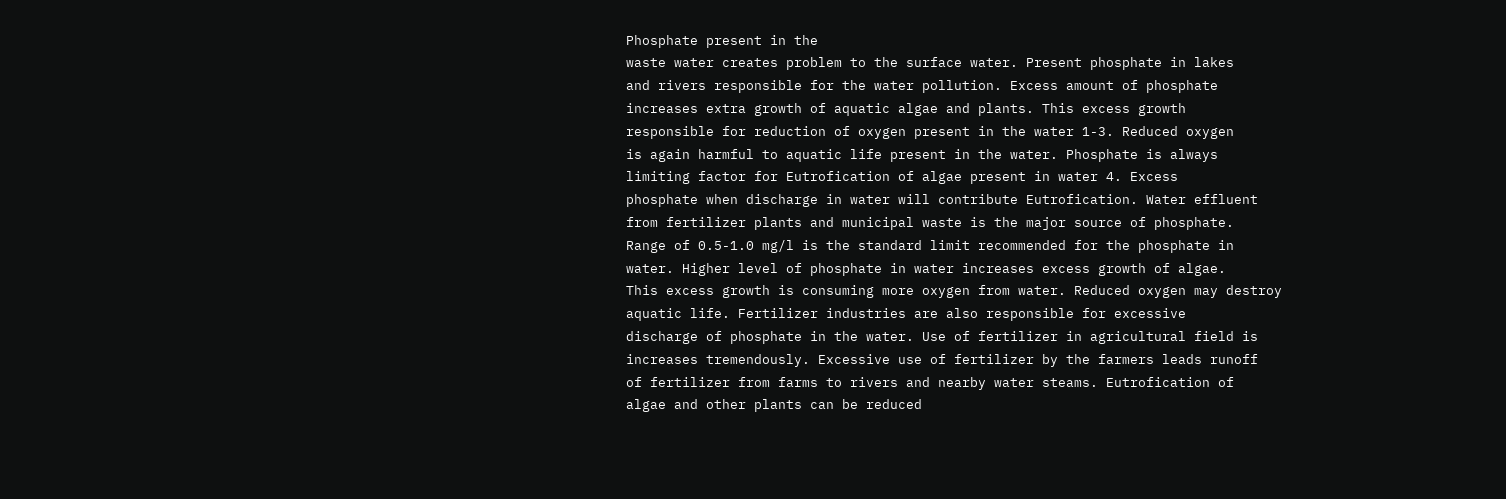Phosphate present in the
waste water creates problem to the surface water. Present phosphate in lakes
and rivers responsible for the water pollution. Excess amount of phosphate
increases extra growth of aquatic algae and plants. This excess growth
responsible for reduction of oxygen present in the water 1-3. Reduced oxygen
is again harmful to aquatic life present in the water. Phosphate is always
limiting factor for Eutrofication of algae present in water 4. Excess
phosphate when discharge in water will contribute Eutrofication. Water effluent
from fertilizer plants and municipal waste is the major source of phosphate.
Range of 0.5-1.0 mg/l is the standard limit recommended for the phosphate in
water. Higher level of phosphate in water increases excess growth of algae.
This excess growth is consuming more oxygen from water. Reduced oxygen may destroy
aquatic life. Fertilizer industries are also responsible for excessive
discharge of phosphate in the water. Use of fertilizer in agricultural field is
increases tremendously. Excessive use of fertilizer by the farmers leads runoff
of fertilizer from farms to rivers and nearby water steams. Eutrofication of
algae and other plants can be reduced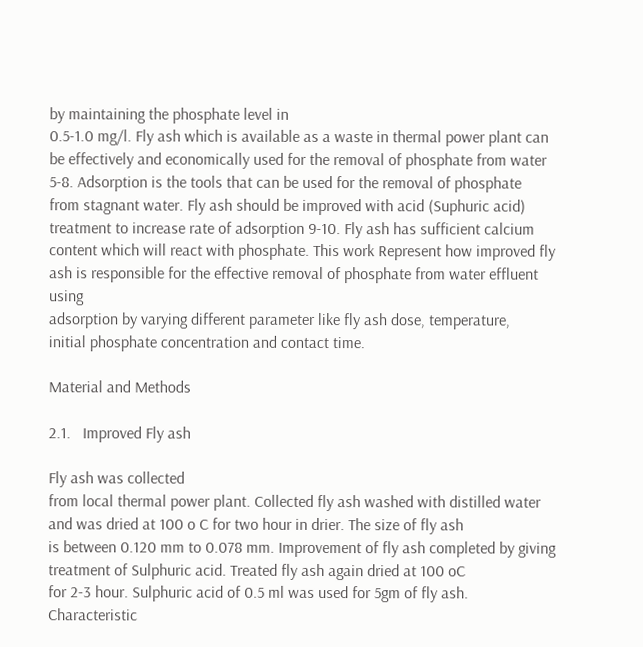by maintaining the phosphate level in
0.5-1.0 mg/l. Fly ash which is available as a waste in thermal power plant can
be effectively and economically used for the removal of phosphate from water
5-8. Adsorption is the tools that can be used for the removal of phosphate
from stagnant water. Fly ash should be improved with acid (Suphuric acid)
treatment to increase rate of adsorption 9-10. Fly ash has sufficient calcium
content which will react with phosphate. This work Represent how improved fly
ash is responsible for the effective removal of phosphate from water effluent using
adsorption by varying different parameter like fly ash dose, temperature,
initial phosphate concentration and contact time.

Material and Methods

2.1.   Improved Fly ash

Fly ash was collected
from local thermal power plant. Collected fly ash washed with distilled water
and was dried at 100 o C for two hour in drier. The size of fly ash
is between 0.120 mm to 0.078 mm. Improvement of fly ash completed by giving
treatment of Sulphuric acid. Treated fly ash again dried at 100 oC
for 2-3 hour. Sulphuric acid of 0.5 ml was used for 5gm of fly ash.
Characteristic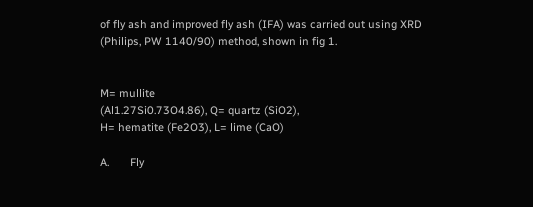of fly ash and improved fly ash (IFA) was carried out using XRD
(Philips, PW 1140/90) method, shown in fig 1.


M= mullite
(Al1.27Si0.73O4.86), Q= quartz (SiO2),
H= hematite (Fe2O3), L= lime (CaO)

A.       Fly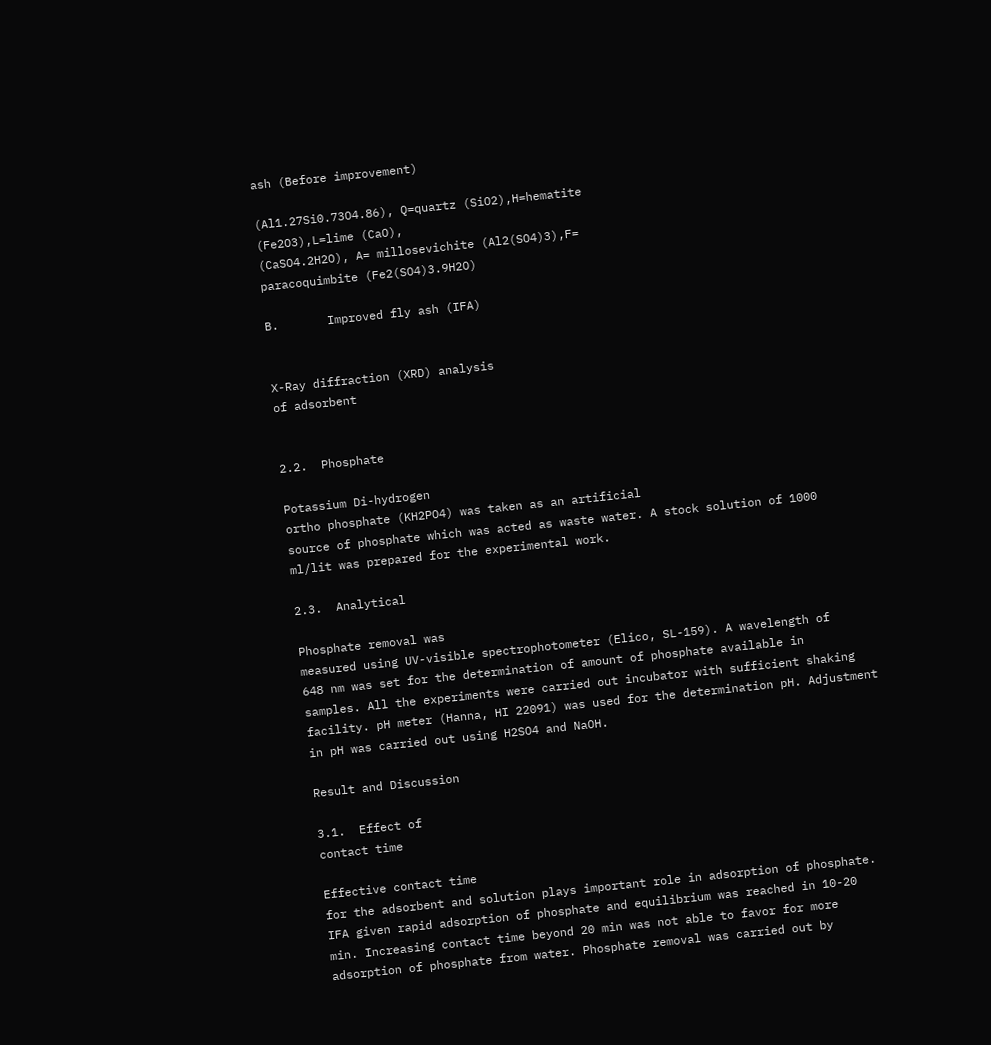ash (Before improvement)

(Al1.27Si0.73O4.86), Q=quartz (SiO2),H=hematite
(Fe2O3),L=lime (CaO),
(CaSO4.2H2O), A= millosevichite (Al2(SO4)3),F=
paracoquimbite (Fe2(SO4)3.9H2O)

B.       Improved fly ash (IFA)


X-Ray diffraction (XRD) analysis
of adsorbent


2.2.  Phosphate

Potassium Di-hydrogen
ortho phosphate (KH2PO4) was taken as an artificial
source of phosphate which was acted as waste water. A stock solution of 1000
ml/lit was prepared for the experimental work.

2.3.  Analytical

Phosphate removal was
measured using UV-visible spectrophotometer (Elico, SL-159). A wavelength of
648 nm was set for the determination of amount of phosphate available in
samples. All the experiments were carried out incubator with sufficient shaking
facility. pH meter (Hanna, HI 22091) was used for the determination pH. Adjustment
in pH was carried out using H2SO4 and NaOH.

Result and Discussion

3.1.  Effect of
contact time

Effective contact time
for the adsorbent and solution plays important role in adsorption of phosphate.
IFA given rapid adsorption of phosphate and equilibrium was reached in 10-20
min. Increasing contact time beyond 20 min was not able to favor for more
adsorption of phosphate from water. Phosphate removal was carried out by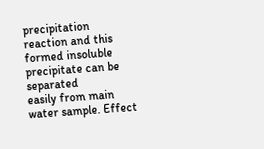precipitation reaction and this formed insoluble precipitate can be separated
easily from main water sample. Effect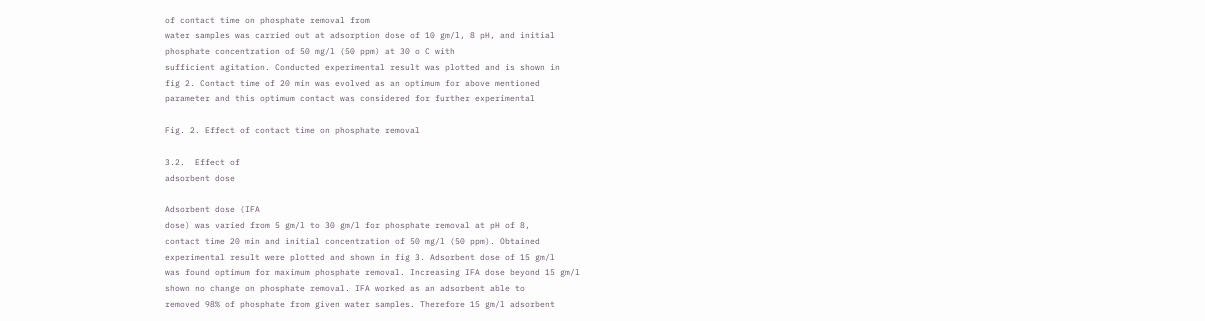of contact time on phosphate removal from
water samples was carried out at adsorption dose of 10 gm/l, 8 pH, and initial
phosphate concentration of 50 mg/l (50 ppm) at 30 o C with
sufficient agitation. Conducted experimental result was plotted and is shown in
fig 2. Contact time of 20 min was evolved as an optimum for above mentioned
parameter and this optimum contact was considered for further experimental

Fig. 2. Effect of contact time on phosphate removal

3.2.  Effect of
adsorbent dose

Adsorbent dose (IFA
dose) was varied from 5 gm/l to 30 gm/l for phosphate removal at pH of 8,
contact time 20 min and initial concentration of 50 mg/l (50 ppm). Obtained
experimental result were plotted and shown in fig 3. Adsorbent dose of 15 gm/l
was found optimum for maximum phosphate removal. Increasing IFA dose beyond 15 gm/l
shown no change on phosphate removal. IFA worked as an adsorbent able to
removed 98% of phosphate from given water samples. Therefore 15 gm/l adsorbent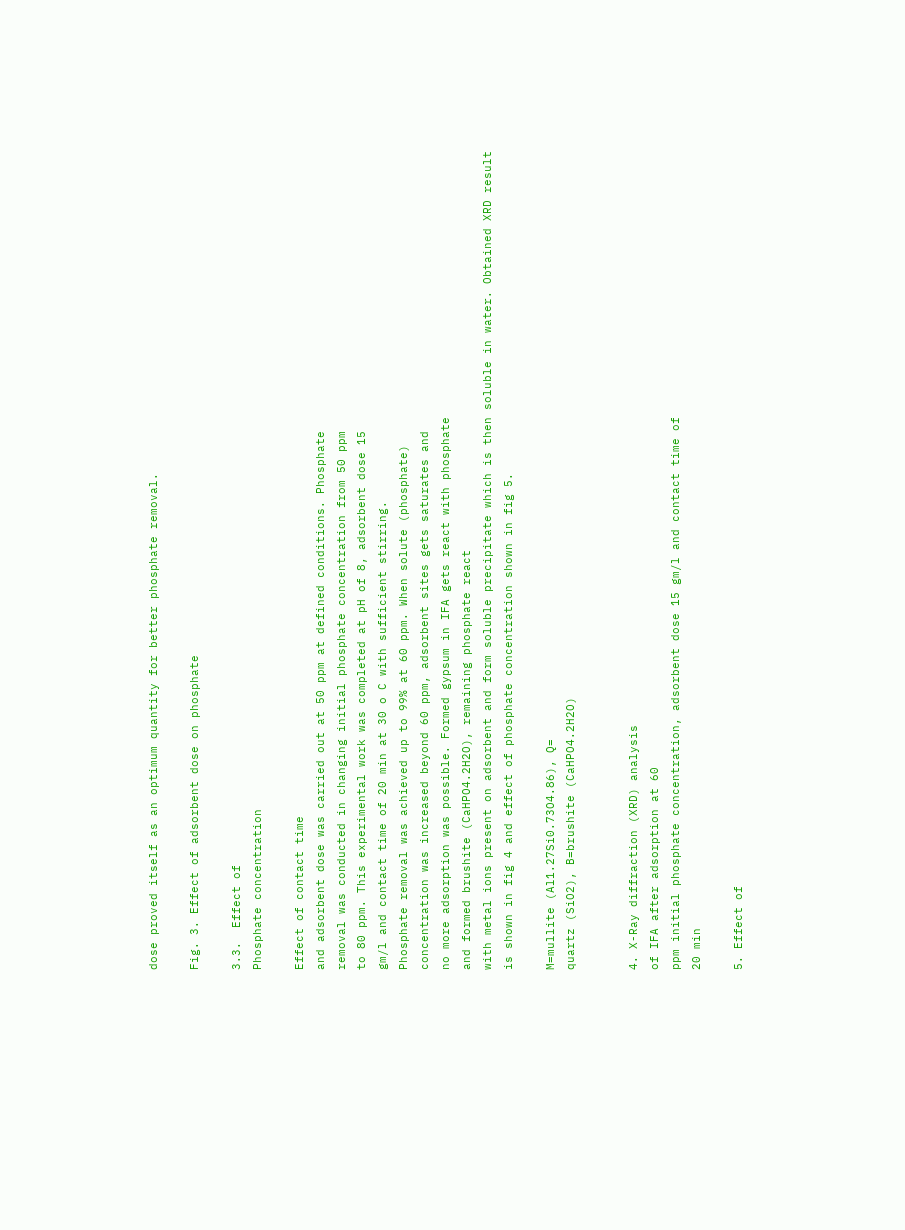dose proved itself as an optimum quantity for better phosphate removal.

Fig. 3. Effect of adsorbent dose on phosphate

3.3.  Effect of
Phosphate concentration

Effect of contact time
and adsorbent dose was carried out at 50 ppm at defined conditions. Phosphate
removal was conducted in changing initial phosphate concentration from 50 ppm
to 80 ppm. This experimental work was completed at pH of 8, adsorbent dose 15
gm/l and contact time of 20 min at 30 o C with sufficient stirring.
Phosphate removal was achieved up to 99% at 60 ppm. When solute (phosphate)
concentration was increased beyond 60 ppm, adsorbent sites gets saturates and
no more adsorption was possible. Formed gypsum in IFA gets react with phosphate
and formed brushite (CaHPO4.2H2O), remaining phosphate react
with metal ions present on adsorbent and form soluble precipitate which is then soluble in water. Obtained XRD result
is shown in fig 4 and effect of phosphate concentration shown in fig 5.

M=mullite (Al1.27Si0.73O4.86), Q=
quartz (SiO2), B=brushite (CaHPO4.2H2O)


4. X-Ray diffraction (XRD) analysis
of IFA after adsorption at 60
ppm initial phosphate concentration, adsorbent dose 15 gm/l and contact time of
20 min

5. Effect of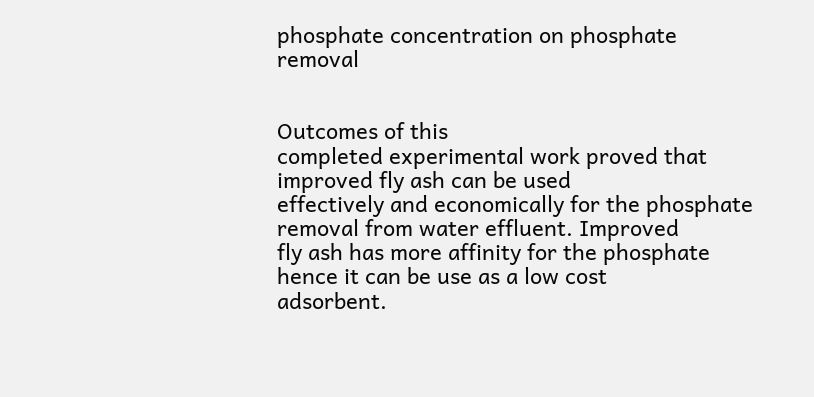phosphate concentration on phosphate removal


Outcomes of this
completed experimental work proved that improved fly ash can be used
effectively and economically for the phosphate removal from water effluent. Improved
fly ash has more affinity for the phosphate hence it can be use as a low cost
adsorbent.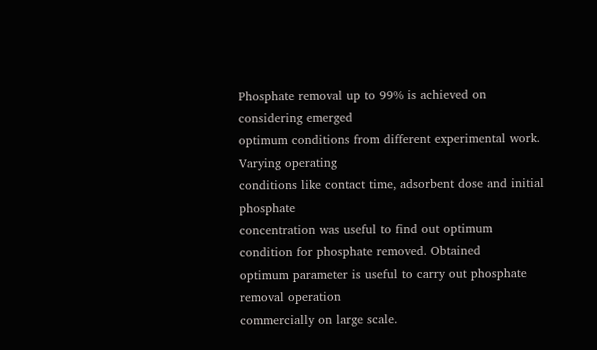Phosphate removal up to 99% is achieved on considering emerged
optimum conditions from different experimental work. Varying operating
conditions like contact time, adsorbent dose and initial phosphate
concentration was useful to find out optimum condition for phosphate removed. Obtained
optimum parameter is useful to carry out phosphate removal operation
commercially on large scale.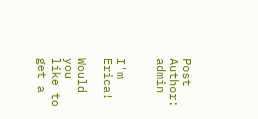Post Author: admin


I'm Erica!

Would you like to get a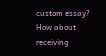custom essay? How about receiving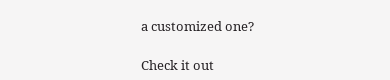a customized one?

Check it out